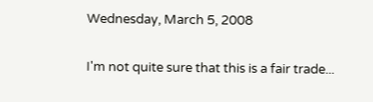Wednesday, March 5, 2008

I'm not quite sure that this is a fair trade...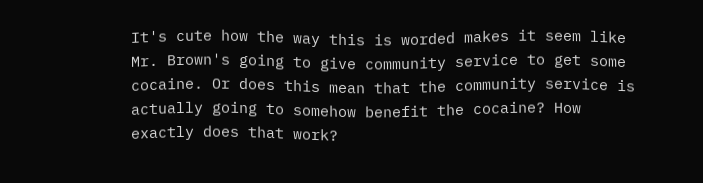It's cute how the way this is worded makes it seem like Mr. Brown's going to give community service to get some cocaine. Or does this mean that the community service is actually going to somehow benefit the cocaine? How exactly does that work?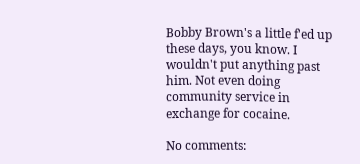Bobby Brown's a little f'ed up these days, you know. I wouldn't put anything past him. Not even doing community service in exchange for cocaine.

No comments: